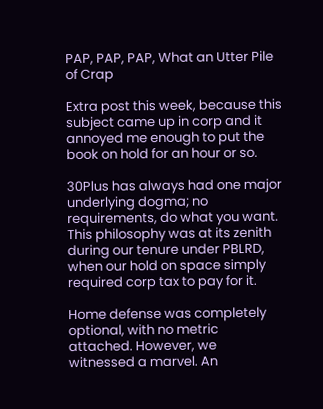PAP, PAP, PAP, What an Utter Pile of Crap

Extra post this week, because this subject came up in corp and it annoyed me enough to put the book on hold for an hour or so.

30Plus has always had one major underlying dogma; no requirements, do what you want. This philosophy was at its zenith during our tenure under PBLRD, when our hold on space simply required corp tax to pay for it.

Home defense was completely optional, with no metric attached. However, we witnessed a marvel. An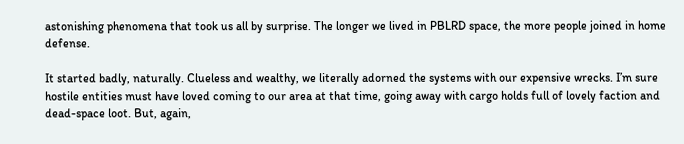astonishing phenomena that took us all by surprise. The longer we lived in PBLRD space, the more people joined in home defense.

It started badly, naturally. Clueless and wealthy, we literally adorned the systems with our expensive wrecks. I’m sure hostile entities must have loved coming to our area at that time, going away with cargo holds full of lovely faction and dead-space loot. But, again,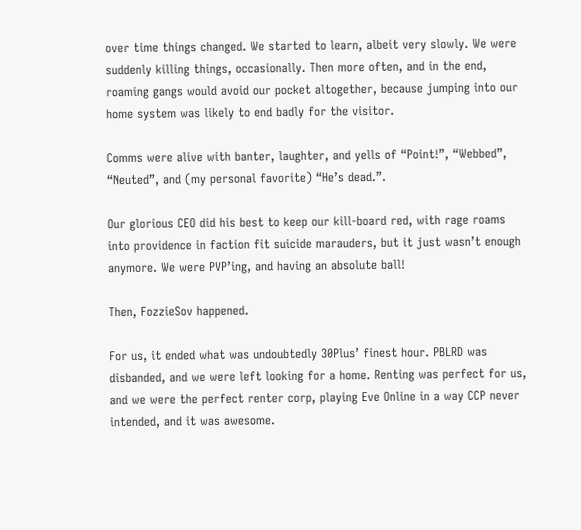over time things changed. We started to learn, albeit very slowly. We were suddenly killing things, occasionally. Then more often, and in the end, roaming gangs would avoid our pocket altogether, because jumping into our home system was likely to end badly for the visitor.

Comms were alive with banter, laughter, and yells of “Point!”, “Webbed”, “Neuted”, and (my personal favorite) “He’s dead.”.

Our glorious CEO did his best to keep our kill-board red, with rage roams into providence in faction fit suicide marauders, but it just wasn’t enough anymore. We were PVP’ing, and having an absolute ball!

Then, FozzieSov happened.

For us, it ended what was undoubtedly 30Plus’ finest hour. PBLRD was disbanded, and we were left looking for a home. Renting was perfect for us, and we were the perfect renter corp, playing Eve Online in a way CCP never intended, and it was awesome.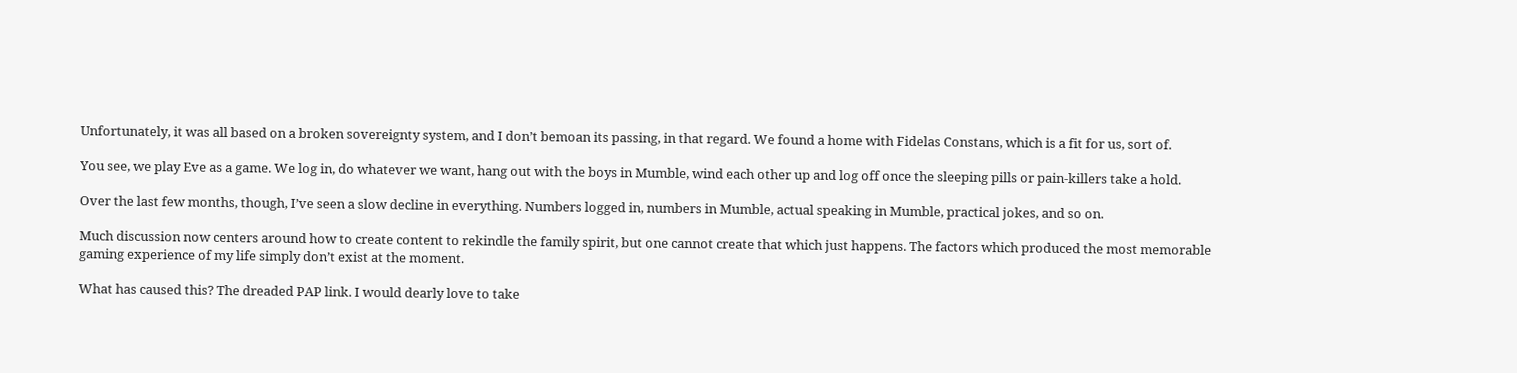Unfortunately, it was all based on a broken sovereignty system, and I don’t bemoan its passing, in that regard. We found a home with Fidelas Constans, which is a fit for us, sort of.

You see, we play Eve as a game. We log in, do whatever we want, hang out with the boys in Mumble, wind each other up and log off once the sleeping pills or pain-killers take a hold.

Over the last few months, though, I’ve seen a slow decline in everything. Numbers logged in, numbers in Mumble, actual speaking in Mumble, practical jokes, and so on.

Much discussion now centers around how to create content to rekindle the family spirit, but one cannot create that which just happens. The factors which produced the most memorable gaming experience of my life simply don’t exist at the moment.

What has caused this? The dreaded PAP link. I would dearly love to take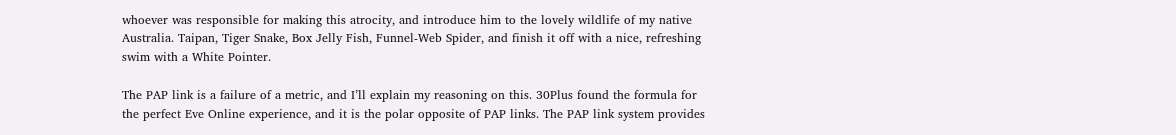whoever was responsible for making this atrocity, and introduce him to the lovely wildlife of my native Australia. Taipan, Tiger Snake, Box Jelly Fish, Funnel-Web Spider, and finish it off with a nice, refreshing swim with a White Pointer.

The PAP link is a failure of a metric, and I’ll explain my reasoning on this. 30Plus found the formula for the perfect Eve Online experience, and it is the polar opposite of PAP links. The PAP link system provides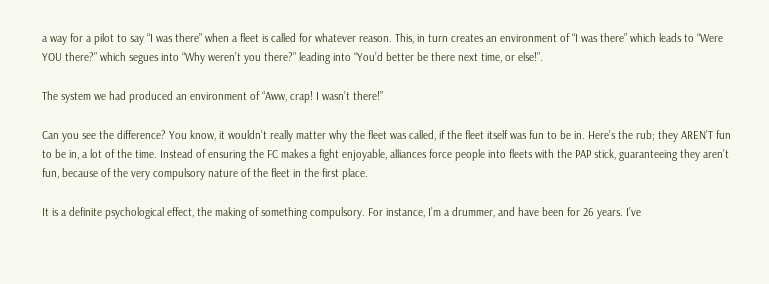a way for a pilot to say “I was there” when a fleet is called for whatever reason. This, in turn creates an environment of “I was there” which leads to “Were YOU there?” which segues into “Why weren’t you there?” leading into “You’d better be there next time, or else!”.

The system we had produced an environment of “Aww, crap! I wasn’t there!”

Can you see the difference? You know, it wouldn’t really matter why the fleet was called, if the fleet itself was fun to be in. Here’s the rub; they AREN’T fun to be in, a lot of the time. Instead of ensuring the FC makes a fight enjoyable, alliances force people into fleets with the PAP stick, guaranteeing they aren’t fun, because of the very compulsory nature of the fleet in the first place.

It is a definite psychological effect, the making of something compulsory. For instance, I’m a drummer, and have been for 26 years. I’ve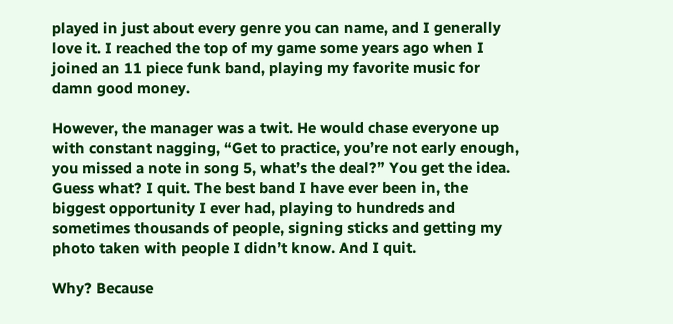played in just about every genre you can name, and I generally love it. I reached the top of my game some years ago when I joined an 11 piece funk band, playing my favorite music for damn good money.

However, the manager was a twit. He would chase everyone up with constant nagging, “Get to practice, you’re not early enough, you missed a note in song 5, what’s the deal?” You get the idea. Guess what? I quit. The best band I have ever been in, the biggest opportunity I ever had, playing to hundreds and sometimes thousands of people, signing sticks and getting my photo taken with people I didn’t know. And I quit.

Why? Because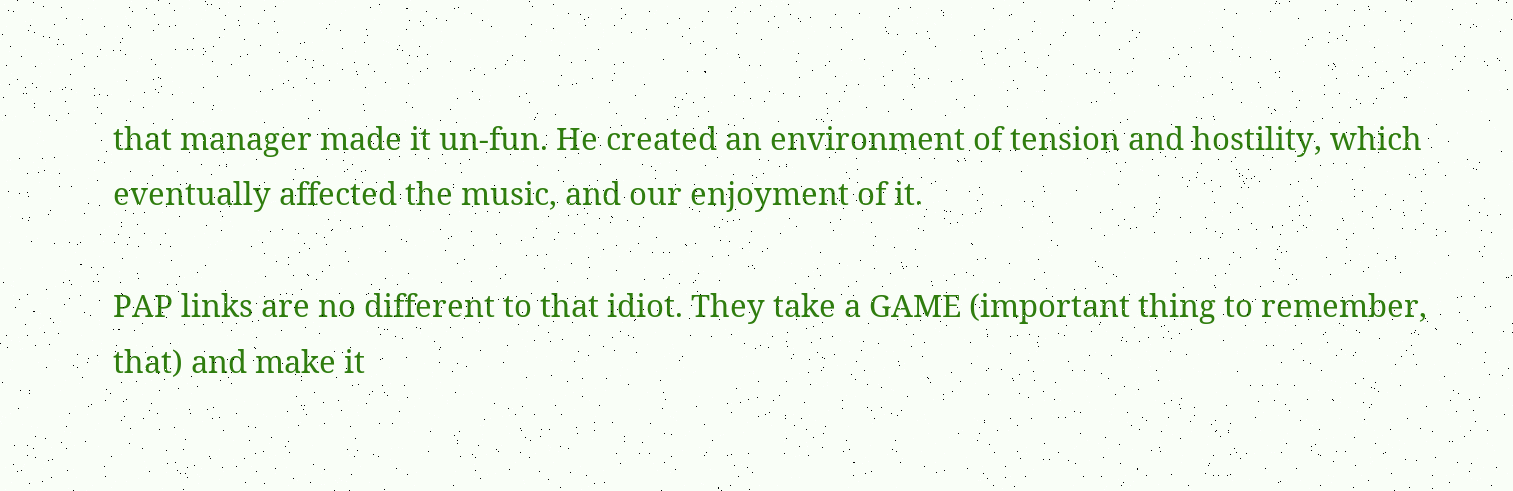that manager made it un-fun. He created an environment of tension and hostility, which eventually affected the music, and our enjoyment of it.

PAP links are no different to that idiot. They take a GAME (important thing to remember, that) and make it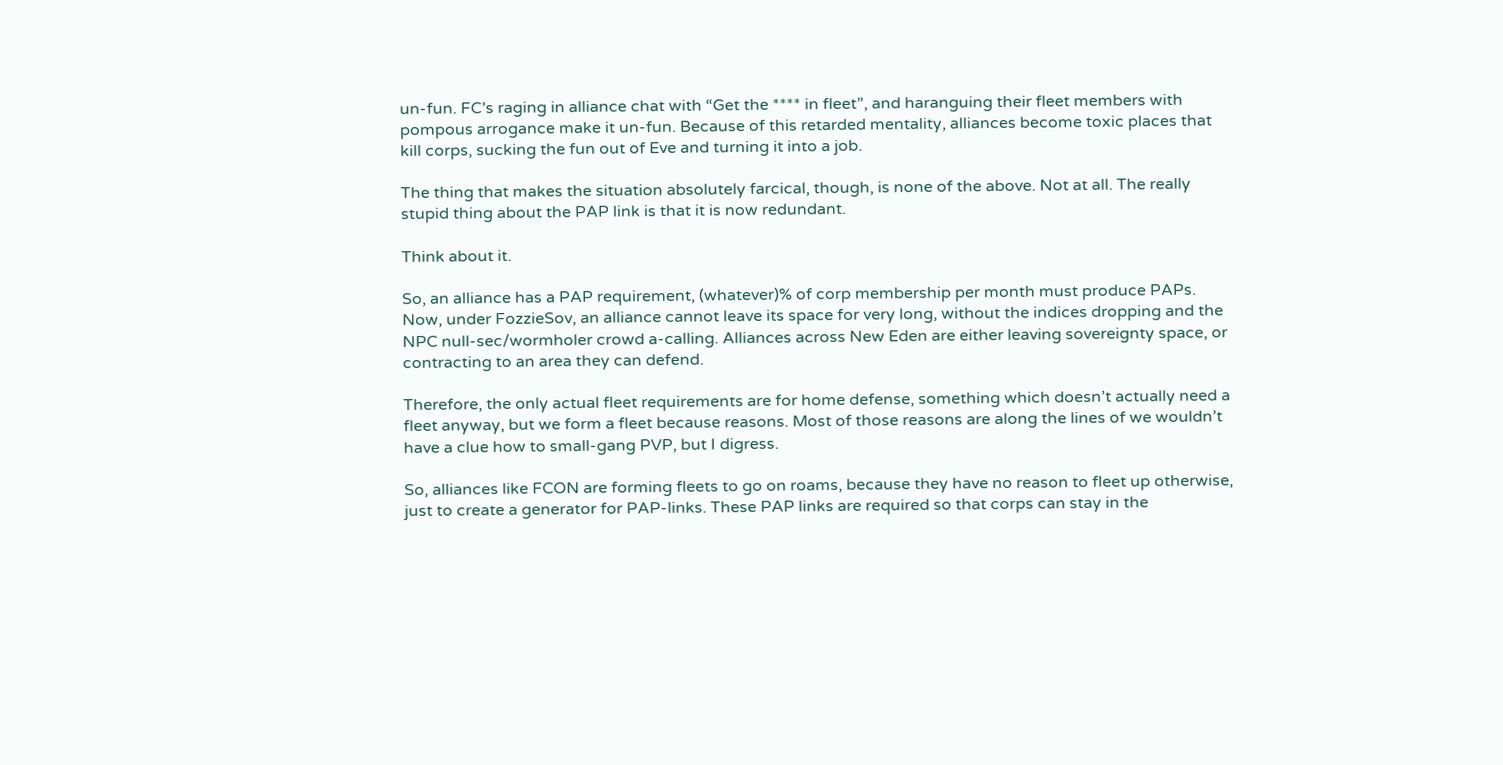un-fun. FC’s raging in alliance chat with “Get the **** in fleet”, and haranguing their fleet members with pompous arrogance make it un-fun. Because of this retarded mentality, alliances become toxic places that kill corps, sucking the fun out of Eve and turning it into a job.

The thing that makes the situation absolutely farcical, though, is none of the above. Not at all. The really stupid thing about the PAP link is that it is now redundant.

Think about it.

So, an alliance has a PAP requirement, (whatever)% of corp membership per month must produce PAPs. Now, under FozzieSov, an alliance cannot leave its space for very long, without the indices dropping and the NPC null-sec/wormholer crowd a-calling. Alliances across New Eden are either leaving sovereignty space, or contracting to an area they can defend.

Therefore, the only actual fleet requirements are for home defense, something which doesn’t actually need a fleet anyway, but we form a fleet because reasons. Most of those reasons are along the lines of we wouldn’t have a clue how to small-gang PVP, but I digress.

So, alliances like FCON are forming fleets to go on roams, because they have no reason to fleet up otherwise,  just to create a generator for PAP-links. These PAP links are required so that corps can stay in the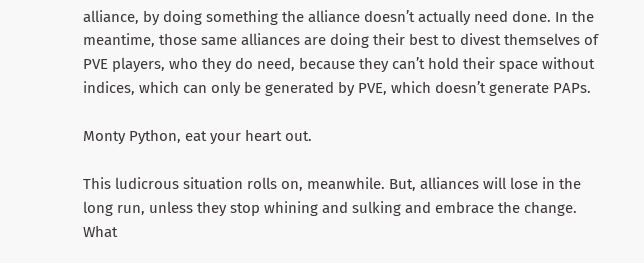alliance, by doing something the alliance doesn’t actually need done. In the meantime, those same alliances are doing their best to divest themselves of PVE players, who they do need, because they can’t hold their space without indices, which can only be generated by PVE, which doesn’t generate PAPs.

Monty Python, eat your heart out.

This ludicrous situation rolls on, meanwhile. But, alliances will lose in the long run, unless they stop whining and sulking and embrace the change. What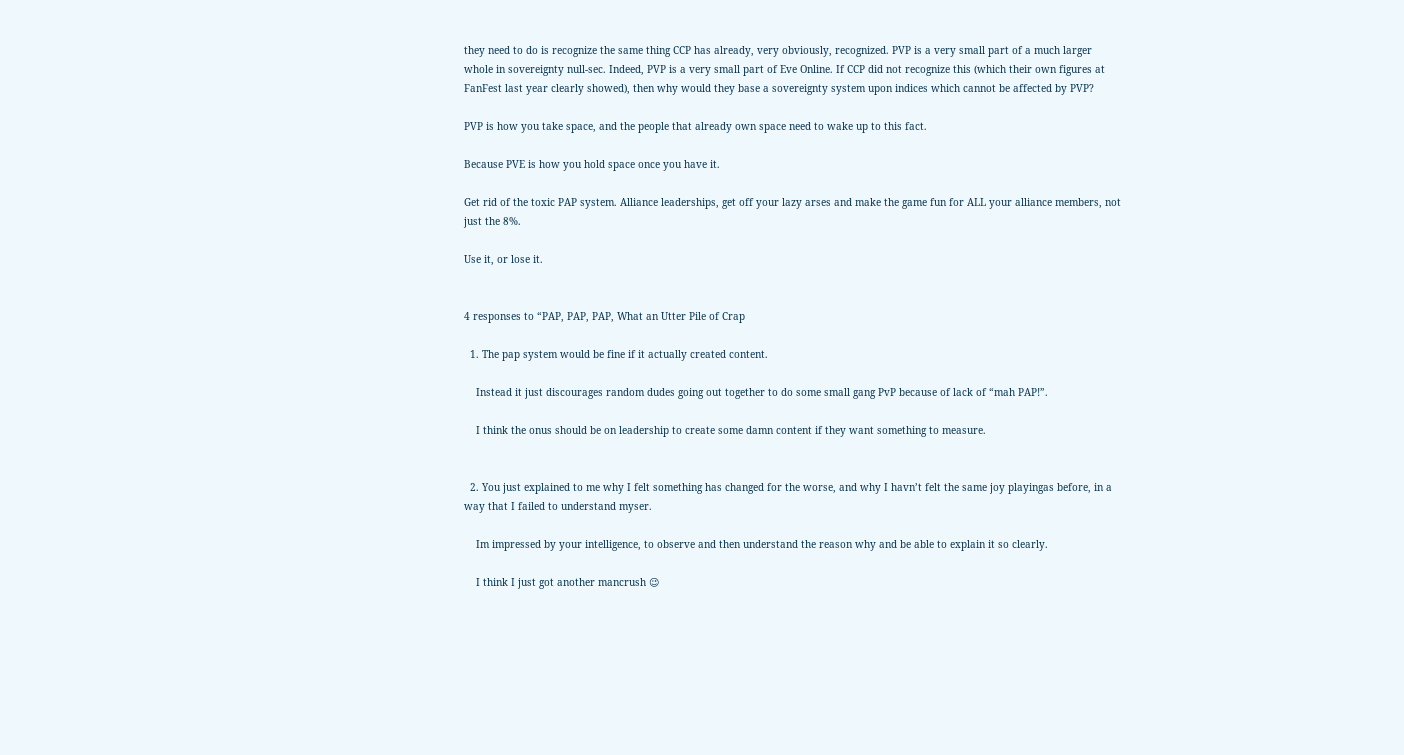they need to do is recognize the same thing CCP has already, very obviously, recognized. PVP is a very small part of a much larger whole in sovereignty null-sec. Indeed, PVP is a very small part of Eve Online. If CCP did not recognize this (which their own figures at FanFest last year clearly showed), then why would they base a sovereignty system upon indices which cannot be affected by PVP?

PVP is how you take space, and the people that already own space need to wake up to this fact.

Because PVE is how you hold space once you have it.

Get rid of the toxic PAP system. Alliance leaderships, get off your lazy arses and make the game fun for ALL your alliance members, not just the 8%.

Use it, or lose it.


4 responses to “PAP, PAP, PAP, What an Utter Pile of Crap

  1. The pap system would be fine if it actually created content.

    Instead it just discourages random dudes going out together to do some small gang PvP because of lack of “mah PAP!”.

    I think the onus should be on leadership to create some damn content if they want something to measure.


  2. You just explained to me why I felt something has changed for the worse, and why I havn’t felt the same joy playingas before, in a way that I failed to understand myser.

    Im impressed by your intelligence, to observe and then understand the reason why and be able to explain it so clearly.

    I think I just got another mancrush 😉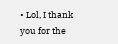• Lol, I thank you for the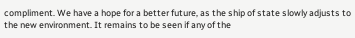compliment. We have a hope for a better future, as the ship of state slowly adjusts to the new environment. It remains to be seen if any of the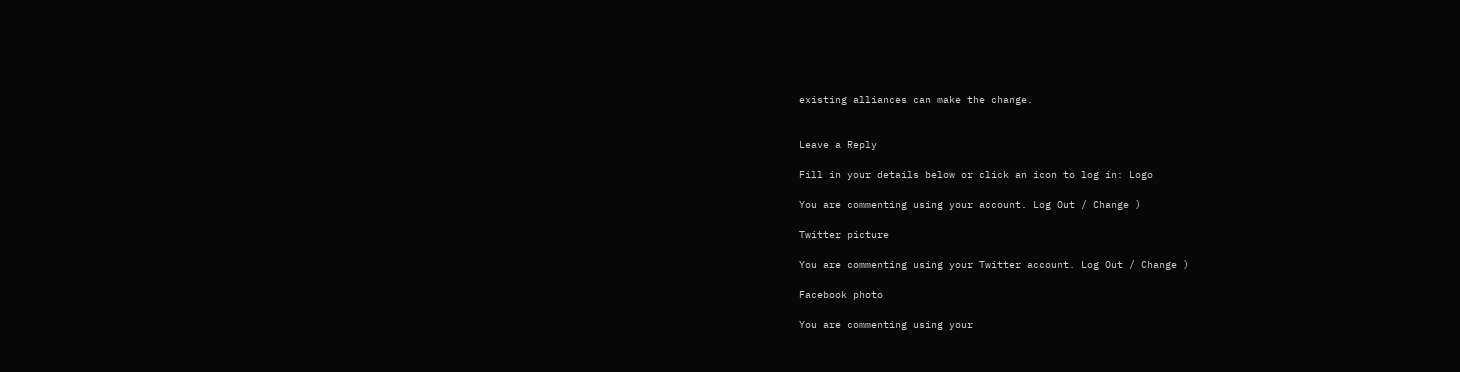existing alliances can make the change.


Leave a Reply

Fill in your details below or click an icon to log in: Logo

You are commenting using your account. Log Out / Change )

Twitter picture

You are commenting using your Twitter account. Log Out / Change )

Facebook photo

You are commenting using your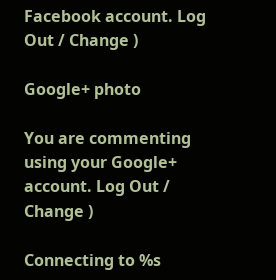Facebook account. Log Out / Change )

Google+ photo

You are commenting using your Google+ account. Log Out / Change )

Connecting to %s